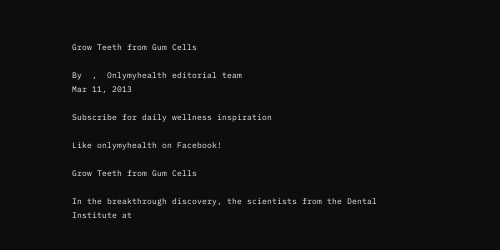Grow Teeth from Gum Cells

By  ,  Onlymyhealth editorial team
Mar 11, 2013

Subscribe for daily wellness inspiration

Like onlymyhealth on Facebook!

Grow Teeth from Gum Cells

In the breakthrough discovery, the scientists from the Dental Institute at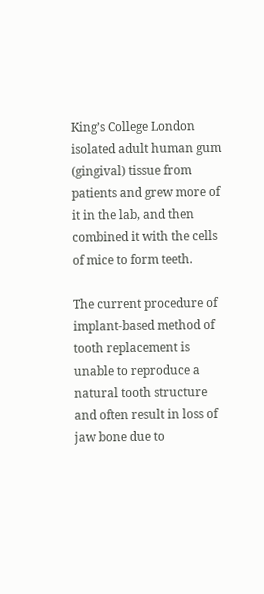King’s College London isolated adult human gum (gingival) tissue from patients and grew more of it in the lab, and then combined it with the cells of mice to form teeth.

The current procedure of implant-based method of tooth replacement is unable to reproduce a natural tooth structure and often result in loss of jaw bone due to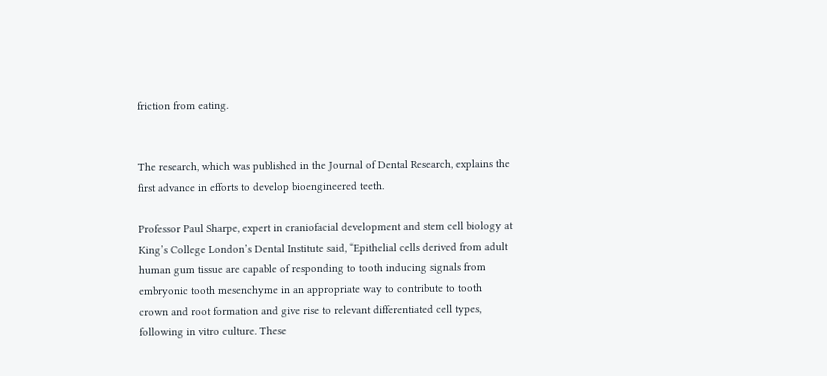friction from eating.


The research, which was published in the Journal of Dental Research, explains the first advance in efforts to develop bioengineered teeth.

Professor Paul Sharpe, expert in craniofacial development and stem cell biology at King’s College London’s Dental Institute said, “Epithelial cells derived from adult human gum tissue are capable of responding to tooth inducing signals from embryonic tooth mesenchyme in an appropriate way to contribute to tooth crown and root formation and give rise to relevant differentiated cell types, following in vitro culture. These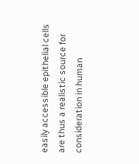easily accessible epithelial cells are thus a realistic source for consideration in human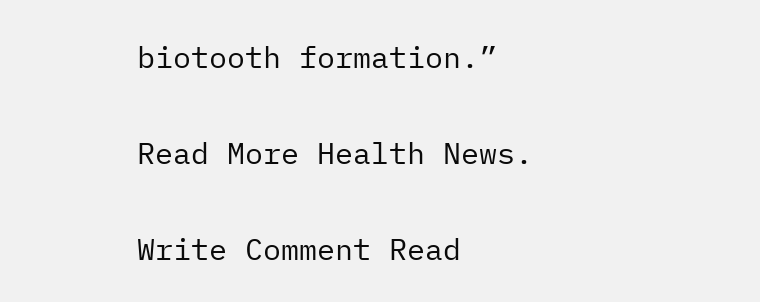biotooth formation.”

Read More Health News.

Write Comment Read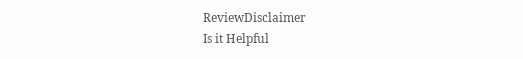ReviewDisclaimer
Is it Helpful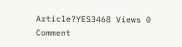Article?YES3468 Views 0 Comment